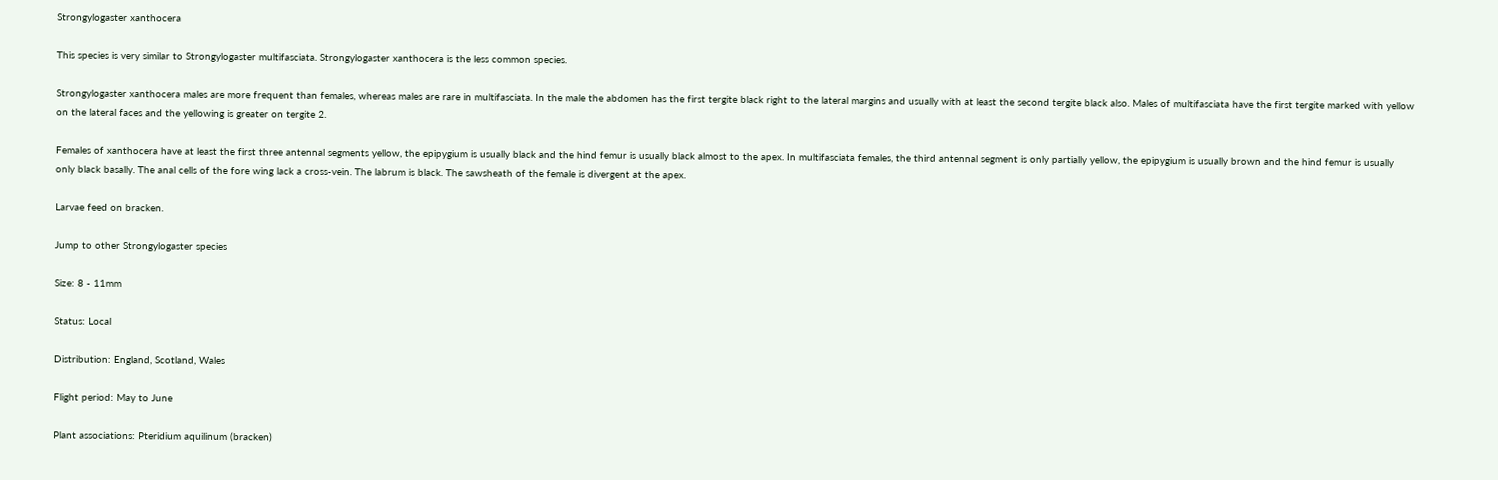Strongylogaster xanthocera

This species is very similar to Strongylogaster multifasciata. Strongylogaster xanthocera is the less common species.

Strongylogaster xanthocera males are more frequent than females, whereas males are rare in multifasciata. In the male the abdomen has the first tergite black right to the lateral margins and usually with at least the second tergite black also. Males of multifasciata have the first tergite marked with yellow on the lateral faces and the yellowing is greater on tergite 2.

Females of xanthocera have at least the first three antennal segments yellow, the epipygium is usually black and the hind femur is usually black almost to the apex. In multifasciata females, the third antennal segment is only partially yellow, the epipygium is usually brown and the hind femur is usually only black basally. The anal cells of the fore wing lack a cross-vein. The labrum is black. The sawsheath of the female is divergent at the apex.

Larvae feed on bracken.

Jump to other Strongylogaster species

Size: 8 - 11mm

Status: Local

Distribution: England, Scotland, Wales

Flight period: May to June

Plant associations: Pteridium aquilinum (bracken)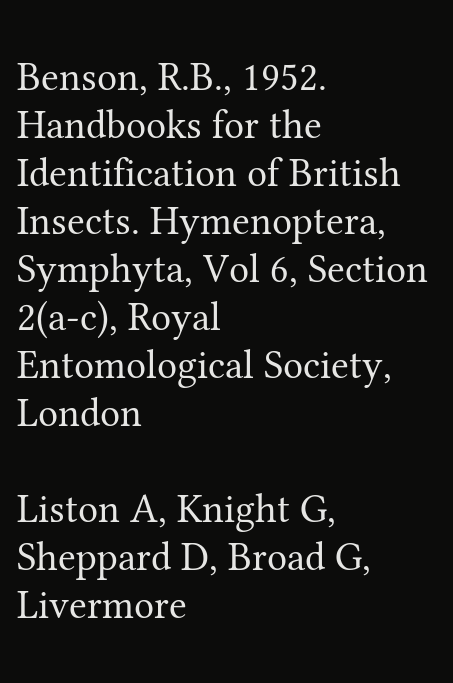Benson, R.B., 1952. Handbooks for the Identification of British Insects. Hymenoptera, Symphyta, Vol 6, Section 2(a-c), Royal Entomological Society, London

Liston A, Knight G, Sheppard D, Broad G, Livermore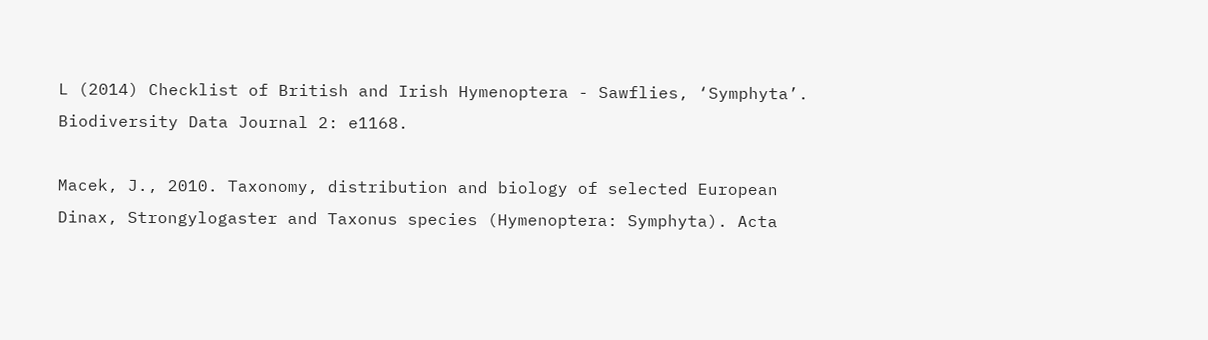L (2014) Checklist of British and Irish Hymenoptera - Sawflies, ‘Symphyta’. Biodiversity Data Journal 2: e1168.

Macek, J., 2010. Taxonomy, distribution and biology of selected European Dinax, Strongylogaster and Taxonus species (Hymenoptera: Symphyta). Acta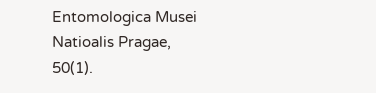Entomologica Musei Natioalis Pragae, 50(1).